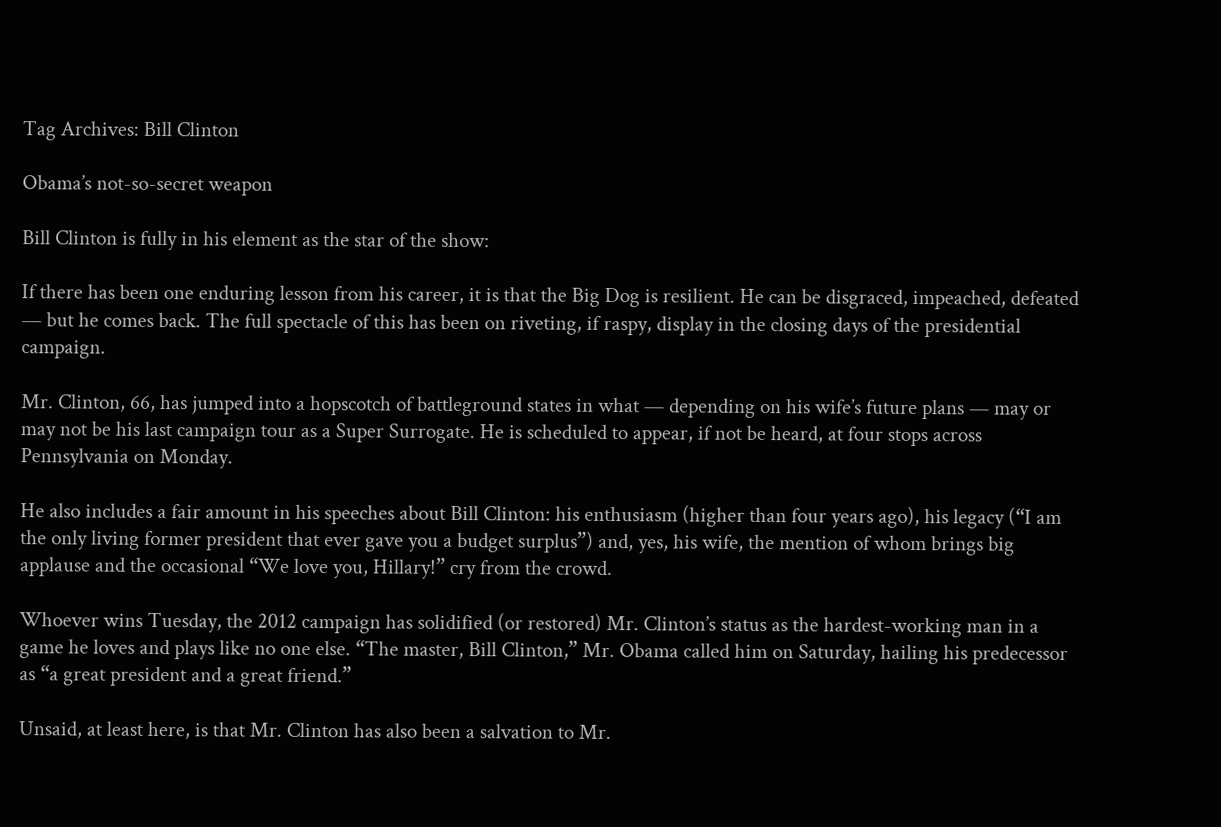Tag Archives: Bill Clinton

Obama’s not-so-secret weapon

Bill Clinton is fully in his element as the star of the show:

If there has been one enduring lesson from his career, it is that the Big Dog is resilient. He can be disgraced, impeached, defeated — but he comes back. The full spectacle of this has been on riveting, if raspy, display in the closing days of the presidential campaign.

Mr. Clinton, 66, has jumped into a hopscotch of battleground states in what — depending on his wife’s future plans — may or may not be his last campaign tour as a Super Surrogate. He is scheduled to appear, if not be heard, at four stops across Pennsylvania on Monday.

He also includes a fair amount in his speeches about Bill Clinton: his enthusiasm (higher than four years ago), his legacy (“I am the only living former president that ever gave you a budget surplus”) and, yes, his wife, the mention of whom brings big applause and the occasional “We love you, Hillary!” cry from the crowd.

Whoever wins Tuesday, the 2012 campaign has solidified (or restored) Mr. Clinton’s status as the hardest-working man in a game he loves and plays like no one else. “The master, Bill Clinton,” Mr. Obama called him on Saturday, hailing his predecessor as “a great president and a great friend.”

Unsaid, at least here, is that Mr. Clinton has also been a salvation to Mr.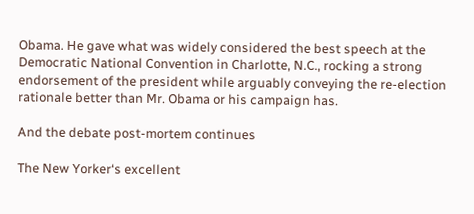Obama. He gave what was widely considered the best speech at the Democratic National Convention in Charlotte, N.C., rocking a strong endorsement of the president while arguably conveying the re-election rationale better than Mr. Obama or his campaign has.

And the debate post-mortem continues

The New Yorker‘s excellent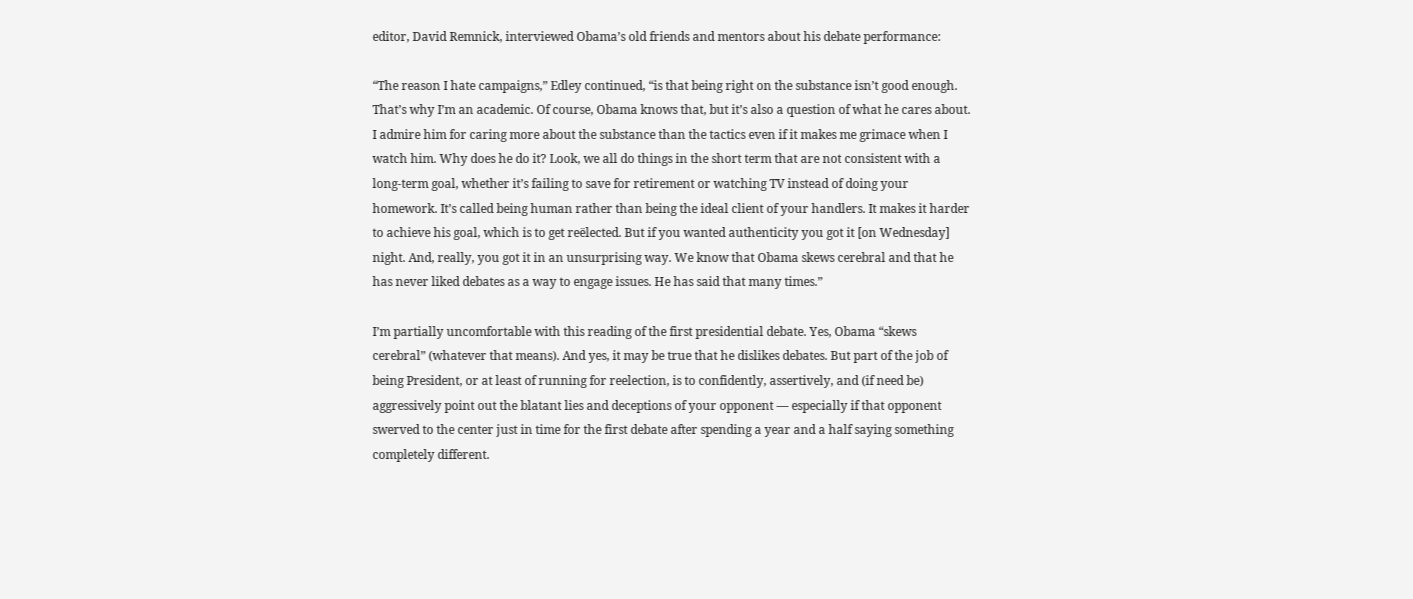editor, David Remnick, interviewed Obama’s old friends and mentors about his debate performance:

“The reason I hate campaigns,” Edley continued, “is that being right on the substance isn’t good enough. That’s why I’m an academic. Of course, Obama knows that, but it’s also a question of what he cares about. I admire him for caring more about the substance than the tactics even if it makes me grimace when I watch him. Why does he do it? Look, we all do things in the short term that are not consistent with a long-term goal, whether it’s failing to save for retirement or watching TV instead of doing your homework. It’s called being human rather than being the ideal client of your handlers. It makes it harder to achieve his goal, which is to get reëlected. But if you wanted authenticity you got it [on Wednesday] night. And, really, you got it in an unsurprising way. We know that Obama skews cerebral and that he has never liked debates as a way to engage issues. He has said that many times.”

I’m partially uncomfortable with this reading of the first presidential debate. Yes, Obama “skews cerebral” (whatever that means). And yes, it may be true that he dislikes debates. But part of the job of being President, or at least of running for reelection, is to confidently, assertively, and (if need be) aggressively point out the blatant lies and deceptions of your opponent — especially if that opponent swerved to the center just in time for the first debate after spending a year and a half saying something completely different.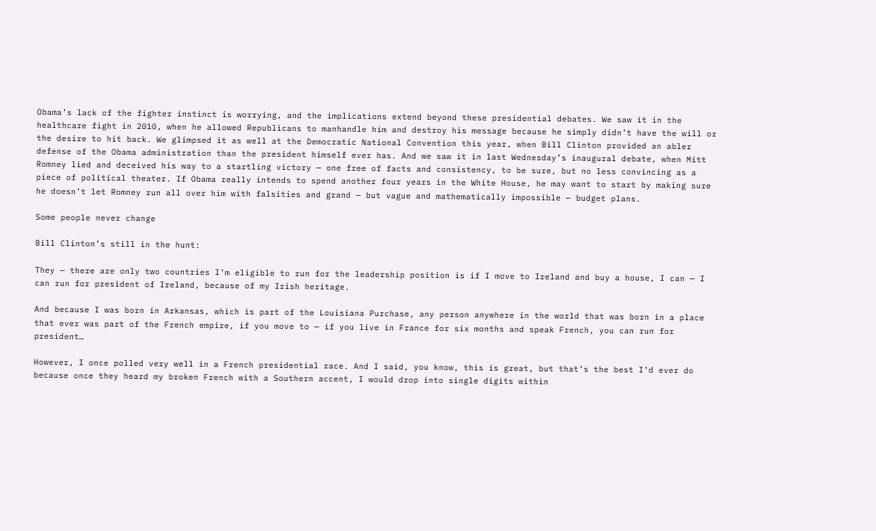Obama’s lack of the fighter instinct is worrying, and the implications extend beyond these presidential debates. We saw it in the healthcare fight in 2010, when he allowed Republicans to manhandle him and destroy his message because he simply didn’t have the will or the desire to hit back. We glimpsed it as well at the Democratic National Convention this year, when Bill Clinton provided an abler defense of the Obama administration than the president himself ever has. And we saw it in last Wednesday’s inaugural debate, when Mitt Romney lied and deceived his way to a startling victory — one free of facts and consistency, to be sure, but no less convincing as a piece of political theater. If Obama really intends to spend another four years in the White House, he may want to start by making sure he doesn’t let Romney run all over him with falsities and grand — but vague and mathematically impossible — budget plans.

Some people never change

Bill Clinton’s still in the hunt:

They — there are only two countries I’m eligible to run for the leadership position is if I move to Ireland and buy a house, I can — I can run for president of Ireland, because of my Irish heritage.

And because I was born in Arkansas, which is part of the Louisiana Purchase, any person anywhere in the world that was born in a place that ever was part of the French empire, if you move to — if you live in France for six months and speak French, you can run for president…

However, I once polled very well in a French presidential race. And I said, you know, this is great, but that’s the best I’d ever do because once they heard my broken French with a Southern accent, I would drop into single digits within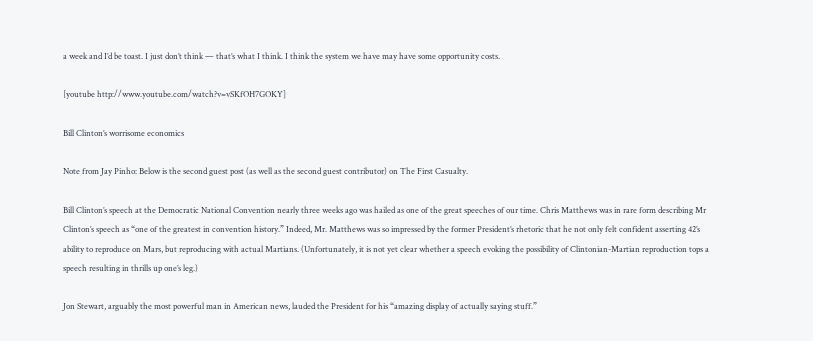a week and I’d be toast. I just don’t think — that’s what I think. I think the system we have may have some opportunity costs.

[youtube http://www.youtube.com/watch?v=vSKfOH7GOKY]

Bill Clinton’s worrisome economics

Note from Jay Pinho: Below is the second guest post (as well as the second guest contributor) on The First Casualty.

Bill Clinton’s speech at the Democratic National Convention nearly three weeks ago was hailed as one of the great speeches of our time. Chris Matthews was in rare form describing Mr Clinton’s speech as “one of the greatest in convention history.” Indeed, Mr. Matthews was so impressed by the former President’s rhetoric that he not only felt confident asserting 42’s ability to reproduce on Mars, but reproducing with actual Martians. (Unfortunately, it is not yet clear whether a speech evoking the possibility of Clintonian-Martian reproduction tops a speech resulting in thrills up one’s leg.)

Jon Stewart, arguably the most powerful man in American news, lauded the President for his “amazing display of actually saying stuff.”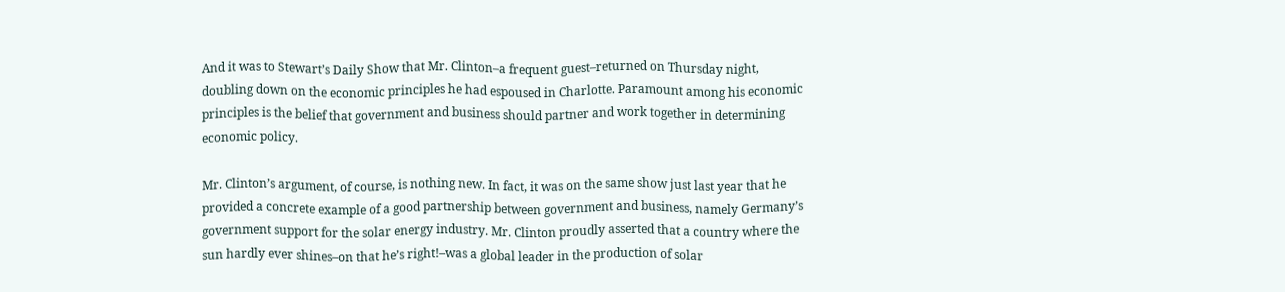And it was to Stewart’s Daily Show that Mr. Clinton–a frequent guest–returned on Thursday night, doubling down on the economic principles he had espoused in Charlotte. Paramount among his economic principles is the belief that government and business should partner and work together in determining economic policy.

Mr. Clinton’s argument, of course, is nothing new. In fact, it was on the same show just last year that he provided a concrete example of a good partnership between government and business, namely Germany’s government support for the solar energy industry. Mr. Clinton proudly asserted that a country where the sun hardly ever shines–on that he’s right!–was a global leader in the production of solar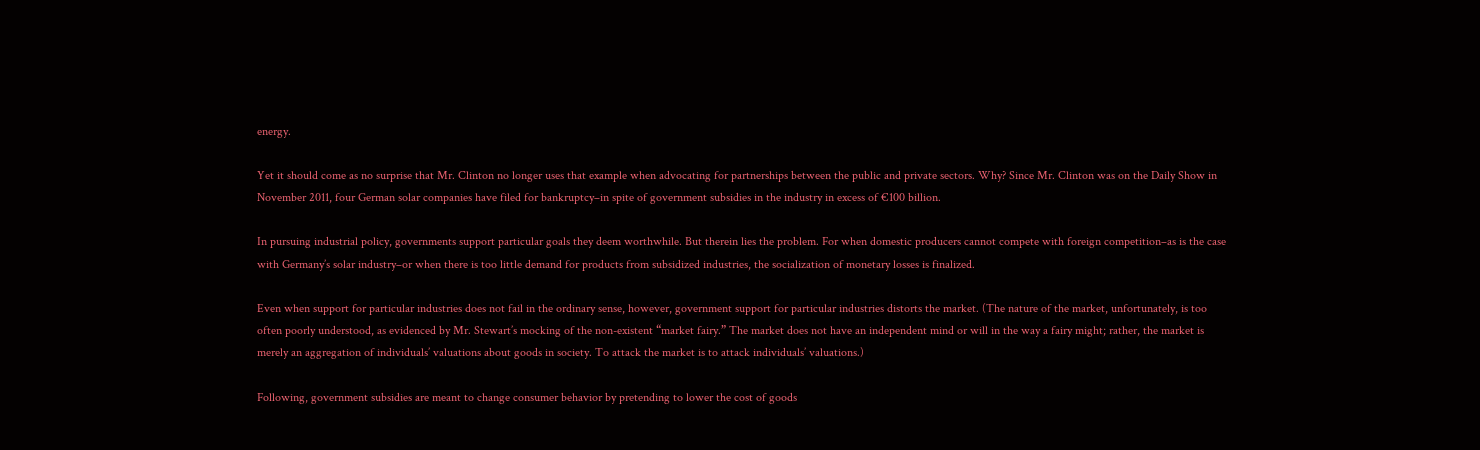energy.

Yet it should come as no surprise that Mr. Clinton no longer uses that example when advocating for partnerships between the public and private sectors. Why? Since Mr. Clinton was on the Daily Show in November 2011, four German solar companies have filed for bankruptcy–in spite of government subsidies in the industry in excess of €100 billion.

In pursuing industrial policy, governments support particular goals they deem worthwhile. But therein lies the problem. For when domestic producers cannot compete with foreign competition–as is the case with Germany’s solar industry–or when there is too little demand for products from subsidized industries, the socialization of monetary losses is finalized.

Even when support for particular industries does not fail in the ordinary sense, however, government support for particular industries distorts the market. (The nature of the market, unfortunately, is too often poorly understood, as evidenced by Mr. Stewart’s mocking of the non-existent “market fairy.” The market does not have an independent mind or will in the way a fairy might; rather, the market is merely an aggregation of individuals’ valuations about goods in society. To attack the market is to attack individuals’ valuations.)

Following, government subsidies are meant to change consumer behavior by pretending to lower the cost of goods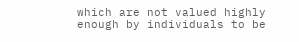which are not valued highly enough by individuals to be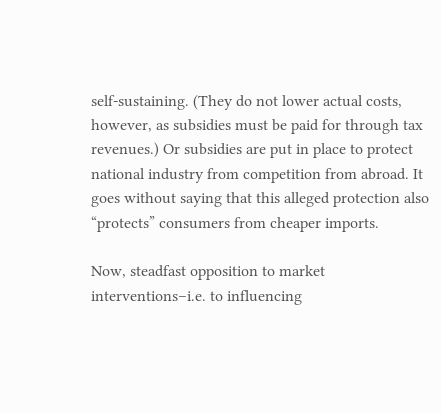self-sustaining. (They do not lower actual costs, however, as subsidies must be paid for through tax revenues.) Or subsidies are put in place to protect national industry from competition from abroad. It goes without saying that this alleged protection also “protects” consumers from cheaper imports.

Now, steadfast opposition to market interventions–i.e. to influencing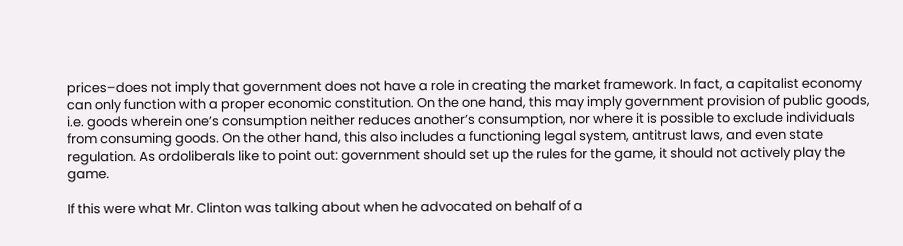prices–does not imply that government does not have a role in creating the market framework. In fact, a capitalist economy can only function with a proper economic constitution. On the one hand, this may imply government provision of public goods, i.e. goods wherein one’s consumption neither reduces another’s consumption, nor where it is possible to exclude individuals from consuming goods. On the other hand, this also includes a functioning legal system, antitrust laws, and even state regulation. As ordoliberals like to point out: government should set up the rules for the game, it should not actively play the game.

If this were what Mr. Clinton was talking about when he advocated on behalf of a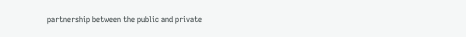partnership between the public and private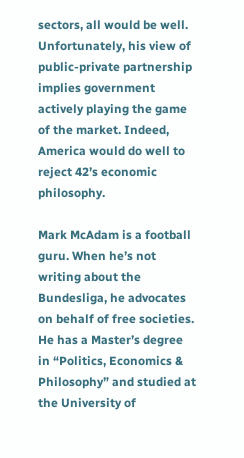sectors, all would be well. Unfortunately, his view of public-private partnership implies government actively playing the game of the market. Indeed, America would do well to reject 42’s economic philosophy.

Mark McAdam is a football guru. When he’s not writing about the Bundesliga, he advocates on behalf of free societies. He has a Master’s degree in “Politics, Economics & Philosophy” and studied at the University of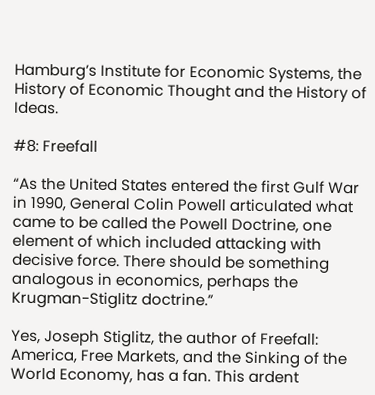Hamburg’s Institute for Economic Systems, the History of Economic Thought and the History of Ideas.

#8: Freefall

“As the United States entered the first Gulf War in 1990, General Colin Powell articulated what came to be called the Powell Doctrine, one element of which included attacking with decisive force. There should be something analogous in economics, perhaps the Krugman-Stiglitz doctrine.”

Yes, Joseph Stiglitz, the author of Freefall: America, Free Markets, and the Sinking of the World Economy, has a fan. This ardent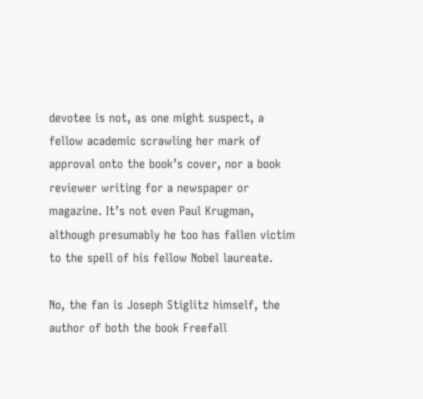devotee is not, as one might suspect, a fellow academic scrawling her mark of approval onto the book’s cover, nor a book reviewer writing for a newspaper or magazine. It’s not even Paul Krugman, although presumably he too has fallen victim to the spell of his fellow Nobel laureate.

No, the fan is Joseph Stiglitz himself, the author of both the book Freefall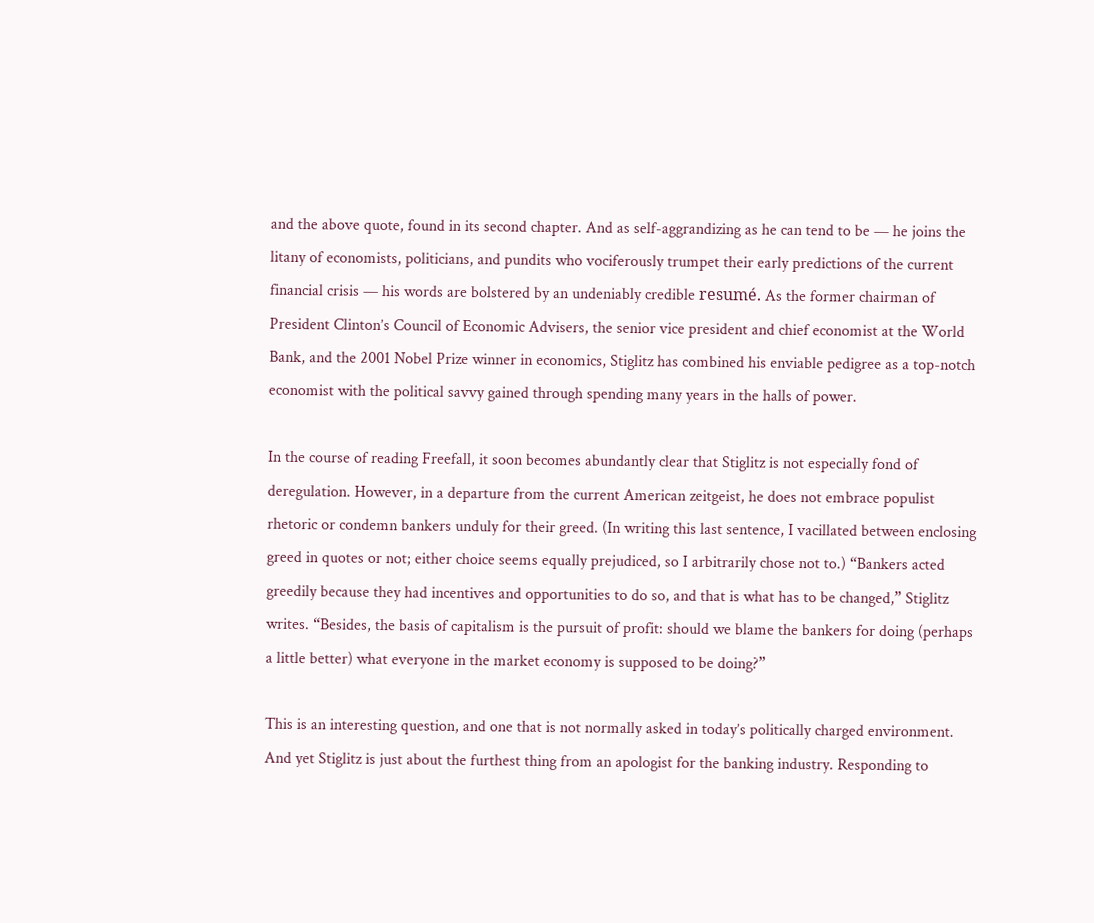and the above quote, found in its second chapter. And as self-aggrandizing as he can tend to be — he joins the litany of economists, politicians, and pundits who vociferously trumpet their early predictions of the current financial crisis — his words are bolstered by an undeniably credible resumé. As the former chairman of President Clinton’s Council of Economic Advisers, the senior vice president and chief economist at the World Bank, and the 2001 Nobel Prize winner in economics, Stiglitz has combined his enviable pedigree as a top-notch economist with the political savvy gained through spending many years in the halls of power.

In the course of reading Freefall, it soon becomes abundantly clear that Stiglitz is not especially fond of deregulation. However, in a departure from the current American zeitgeist, he does not embrace populist rhetoric or condemn bankers unduly for their greed. (In writing this last sentence, I vacillated between enclosing greed in quotes or not; either choice seems equally prejudiced, so I arbitrarily chose not to.) “Bankers acted greedily because they had incentives and opportunities to do so, and that is what has to be changed,” Stiglitz writes. “Besides, the basis of capitalism is the pursuit of profit: should we blame the bankers for doing (perhaps a little better) what everyone in the market economy is supposed to be doing?”

This is an interesting question, and one that is not normally asked in today’s politically charged environment. And yet Stiglitz is just about the furthest thing from an apologist for the banking industry. Responding to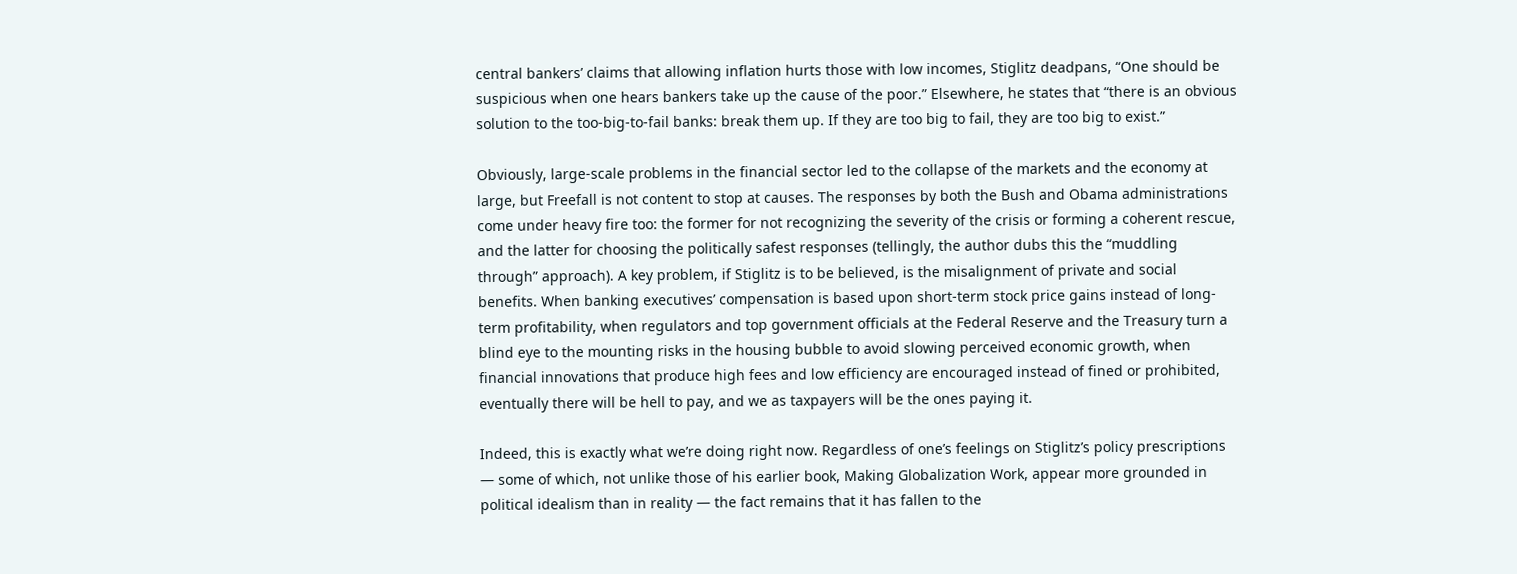central bankers’ claims that allowing inflation hurts those with low incomes, Stiglitz deadpans, “One should be suspicious when one hears bankers take up the cause of the poor.” Elsewhere, he states that “there is an obvious solution to the too-big-to-fail banks: break them up. If they are too big to fail, they are too big to exist.”

Obviously, large-scale problems in the financial sector led to the collapse of the markets and the economy at large, but Freefall is not content to stop at causes. The responses by both the Bush and Obama administrations come under heavy fire too: the former for not recognizing the severity of the crisis or forming a coherent rescue, and the latter for choosing the politically safest responses (tellingly, the author dubs this the “muddling through” approach). A key problem, if Stiglitz is to be believed, is the misalignment of private and social benefits. When banking executives’ compensation is based upon short-term stock price gains instead of long-term profitability, when regulators and top government officials at the Federal Reserve and the Treasury turn a blind eye to the mounting risks in the housing bubble to avoid slowing perceived economic growth, when financial innovations that produce high fees and low efficiency are encouraged instead of fined or prohibited, eventually there will be hell to pay, and we as taxpayers will be the ones paying it.

Indeed, this is exactly what we’re doing right now. Regardless of one’s feelings on Stiglitz’s policy prescriptions — some of which, not unlike those of his earlier book, Making Globalization Work, appear more grounded in political idealism than in reality — the fact remains that it has fallen to the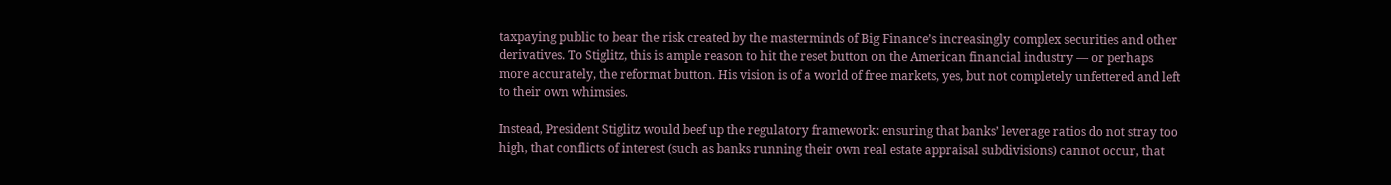taxpaying public to bear the risk created by the masterminds of Big Finance’s increasingly complex securities and other derivatives. To Stiglitz, this is ample reason to hit the reset button on the American financial industry — or perhaps more accurately, the reformat button. His vision is of a world of free markets, yes, but not completely unfettered and left to their own whimsies.

Instead, President Stiglitz would beef up the regulatory framework: ensuring that banks’ leverage ratios do not stray too high, that conflicts of interest (such as banks running their own real estate appraisal subdivisions) cannot occur, that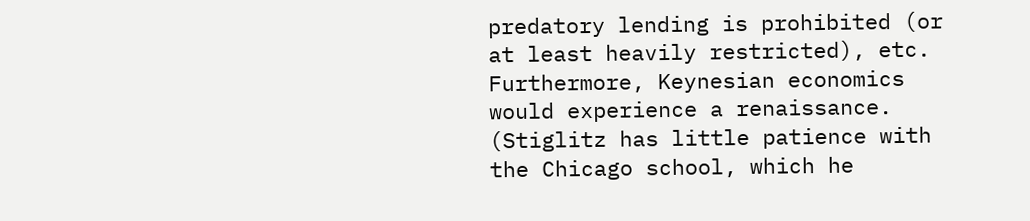predatory lending is prohibited (or at least heavily restricted), etc. Furthermore, Keynesian economics would experience a renaissance. (Stiglitz has little patience with the Chicago school, which he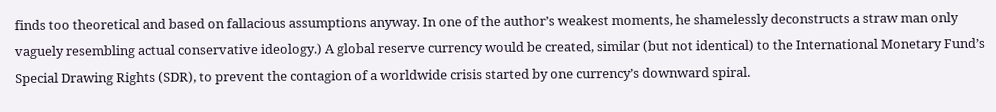finds too theoretical and based on fallacious assumptions anyway. In one of the author’s weakest moments, he shamelessly deconstructs a straw man only vaguely resembling actual conservative ideology.) A global reserve currency would be created, similar (but not identical) to the International Monetary Fund’s Special Drawing Rights (SDR), to prevent the contagion of a worldwide crisis started by one currency’s downward spiral.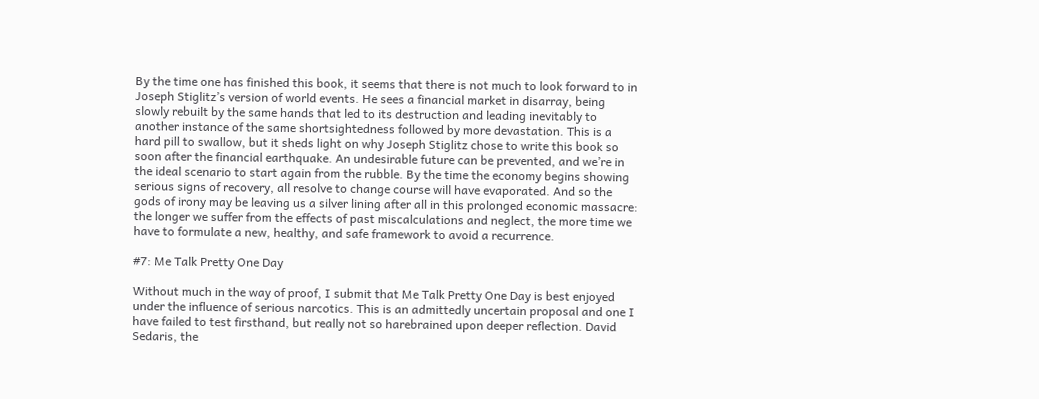By the time one has finished this book, it seems that there is not much to look forward to in Joseph Stiglitz’s version of world events. He sees a financial market in disarray, being slowly rebuilt by the same hands that led to its destruction and leading inevitably to another instance of the same shortsightedness followed by more devastation. This is a hard pill to swallow, but it sheds light on why Joseph Stiglitz chose to write this book so soon after the financial earthquake. An undesirable future can be prevented, and we’re in the ideal scenario to start again from the rubble. By the time the economy begins showing serious signs of recovery, all resolve to change course will have evaporated. And so the gods of irony may be leaving us a silver lining after all in this prolonged economic massacre: the longer we suffer from the effects of past miscalculations and neglect, the more time we have to formulate a new, healthy, and safe framework to avoid a recurrence.

#7: Me Talk Pretty One Day

Without much in the way of proof, I submit that Me Talk Pretty One Day is best enjoyed under the influence of serious narcotics. This is an admittedly uncertain proposal and one I have failed to test firsthand, but really not so harebrained upon deeper reflection. David Sedaris, the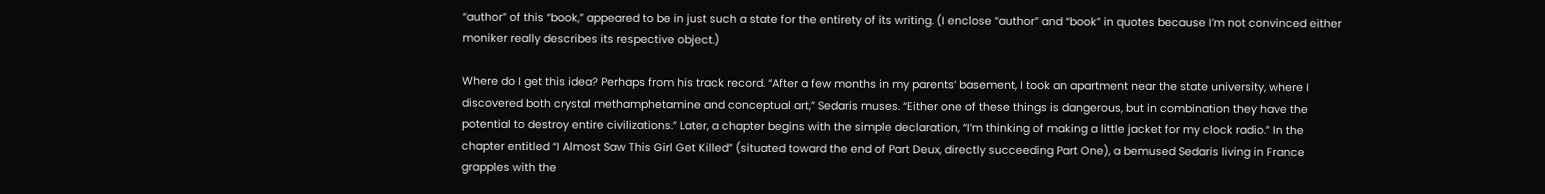“author” of this “book,” appeared to be in just such a state for the entirety of its writing. (I enclose “author” and “book” in quotes because I’m not convinced either moniker really describes its respective object.)

Where do I get this idea? Perhaps from his track record. “After a few months in my parents’ basement, I took an apartment near the state university, where I discovered both crystal methamphetamine and conceptual art,” Sedaris muses. “Either one of these things is dangerous, but in combination they have the potential to destroy entire civilizations.” Later, a chapter begins with the simple declaration, “I’m thinking of making a little jacket for my clock radio.” In the chapter entitled “I Almost Saw This Girl Get Killed” (situated toward the end of Part Deux, directly succeeding Part One), a bemused Sedaris living in France grapples with the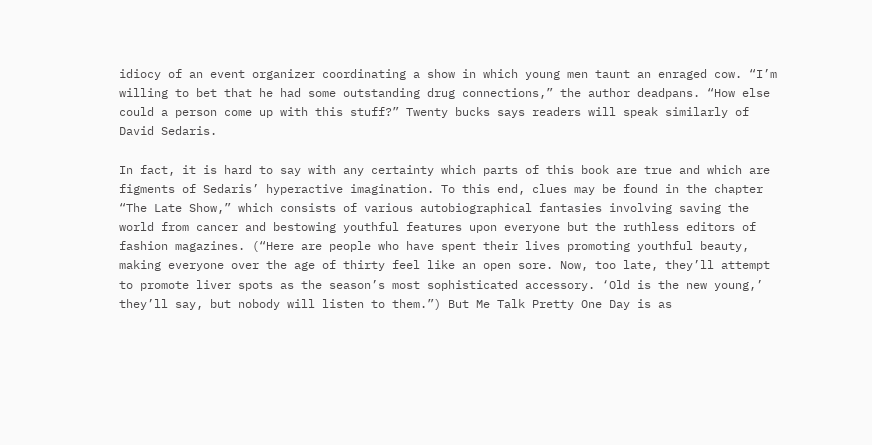idiocy of an event organizer coordinating a show in which young men taunt an enraged cow. “I’m willing to bet that he had some outstanding drug connections,” the author deadpans. “How else could a person come up with this stuff?” Twenty bucks says readers will speak similarly of David Sedaris.

In fact, it is hard to say with any certainty which parts of this book are true and which are figments of Sedaris’ hyperactive imagination. To this end, clues may be found in the chapter “The Late Show,” which consists of various autobiographical fantasies involving saving the world from cancer and bestowing youthful features upon everyone but the ruthless editors of fashion magazines. (“Here are people who have spent their lives promoting youthful beauty, making everyone over the age of thirty feel like an open sore. Now, too late, they’ll attempt to promote liver spots as the season’s most sophisticated accessory. ‘Old is the new young,’ they’ll say, but nobody will listen to them.”) But Me Talk Pretty One Day is as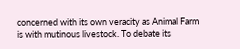concerned with its own veracity as Animal Farm is with mutinous livestock. To debate its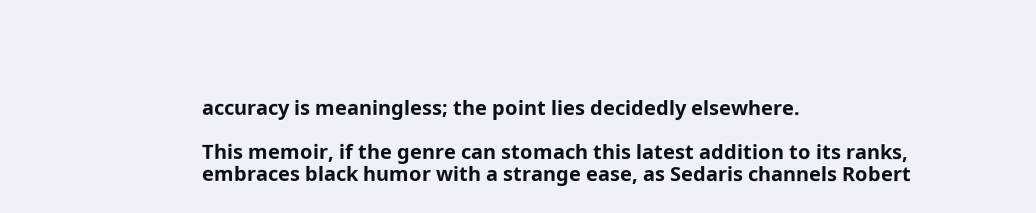accuracy is meaningless; the point lies decidedly elsewhere.

This memoir, if the genre can stomach this latest addition to its ranks, embraces black humor with a strange ease, as Sedaris channels Robert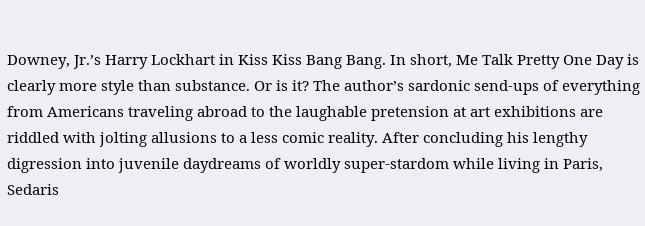Downey, Jr.’s Harry Lockhart in Kiss Kiss Bang Bang. In short, Me Talk Pretty One Day is clearly more style than substance. Or is it? The author’s sardonic send-ups of everything from Americans traveling abroad to the laughable pretension at art exhibitions are riddled with jolting allusions to a less comic reality. After concluding his lengthy digression into juvenile daydreams of worldly super-stardom while living in Paris, Sedaris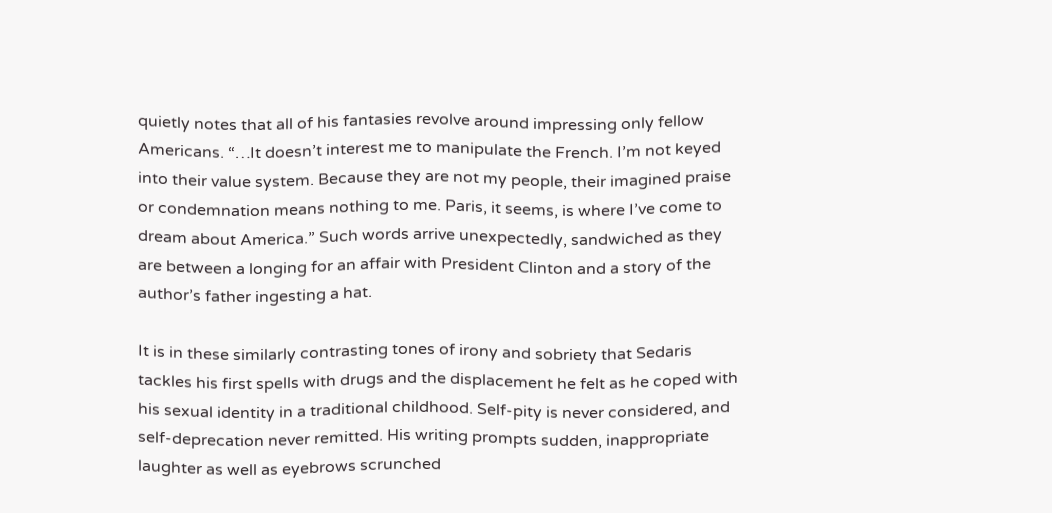quietly notes that all of his fantasies revolve around impressing only fellow Americans. “…It doesn’t interest me to manipulate the French. I’m not keyed into their value system. Because they are not my people, their imagined praise or condemnation means nothing to me. Paris, it seems, is where I’ve come to dream about America.” Such words arrive unexpectedly, sandwiched as they are between a longing for an affair with President Clinton and a story of the author’s father ingesting a hat.

It is in these similarly contrasting tones of irony and sobriety that Sedaris tackles his first spells with drugs and the displacement he felt as he coped with his sexual identity in a traditional childhood. Self-pity is never considered, and self-deprecation never remitted. His writing prompts sudden, inappropriate laughter as well as eyebrows scrunched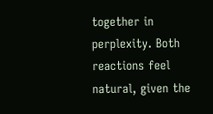together in perplexity. Both reactions feel natural, given the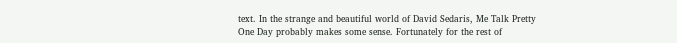text. In the strange and beautiful world of David Sedaris, Me Talk Pretty One Day probably makes some sense. Fortunately for the rest of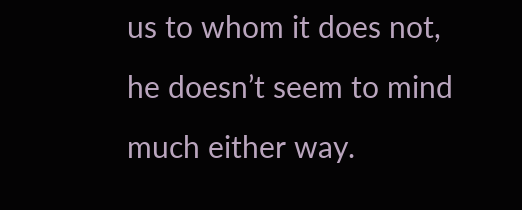us to whom it does not, he doesn’t seem to mind much either way.